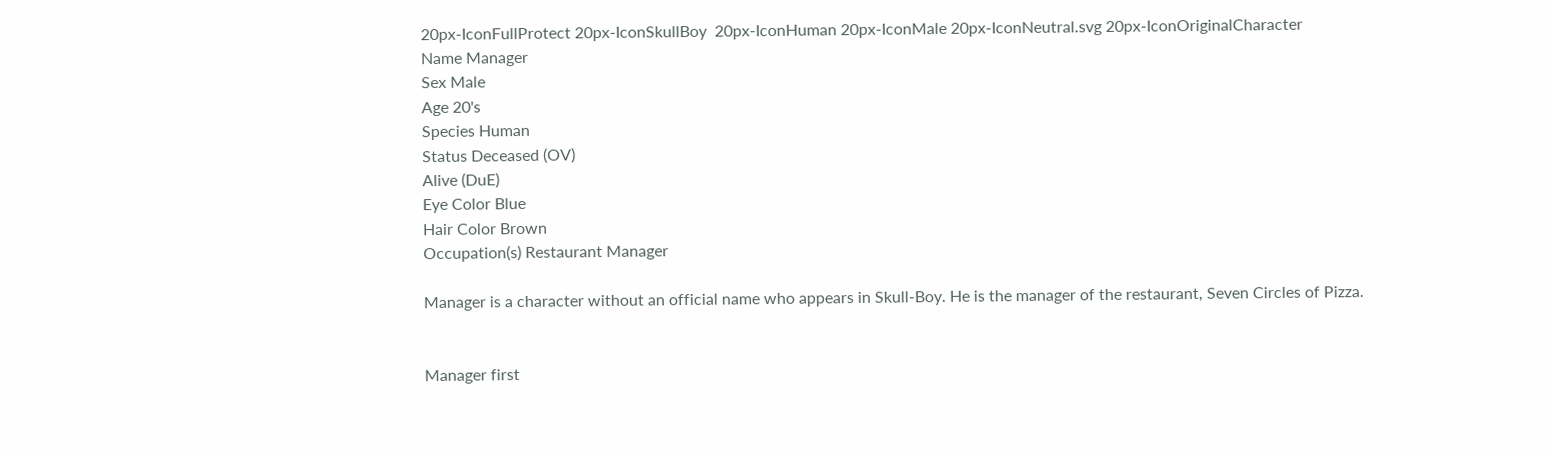20px-IconFullProtect 20px-IconSkullBoy  20px-IconHuman 20px-IconMale 20px-IconNeutral.svg 20px-IconOriginalCharacter
Name Manager
Sex Male
Age 20's
Species Human
Status Deceased (OV)
Alive (DuE)
Eye Color Blue
Hair Color Brown
Occupation(s) Restaurant Manager

Manager is a character without an official name who appears in Skull-Boy. He is the manager of the restaurant, Seven Circles of Pizza.


Manager first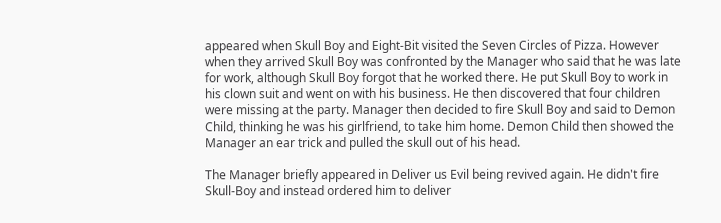appeared when Skull Boy and Eight-Bit visited the Seven Circles of Pizza. However when they arrived Skull Boy was confronted by the Manager who said that he was late for work, although Skull Boy forgot that he worked there. He put Skull Boy to work in his clown suit and went on with his business. He then discovered that four children were missing at the party. Manager then decided to fire Skull Boy and said to Demon Child, thinking he was his girlfriend, to take him home. Demon Child then showed the Manager an ear trick and pulled the skull out of his head.

The Manager briefly appeared in Deliver us Evil being revived again. He didn't fire Skull-Boy and instead ordered him to deliver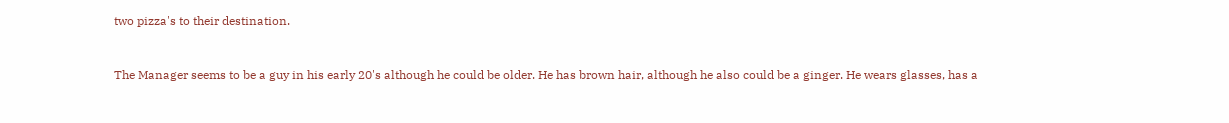two pizza's to their destination.


The Manager seems to be a guy in his early 20's although he could be older. He has brown hair, although he also could be a ginger. He wears glasses, has a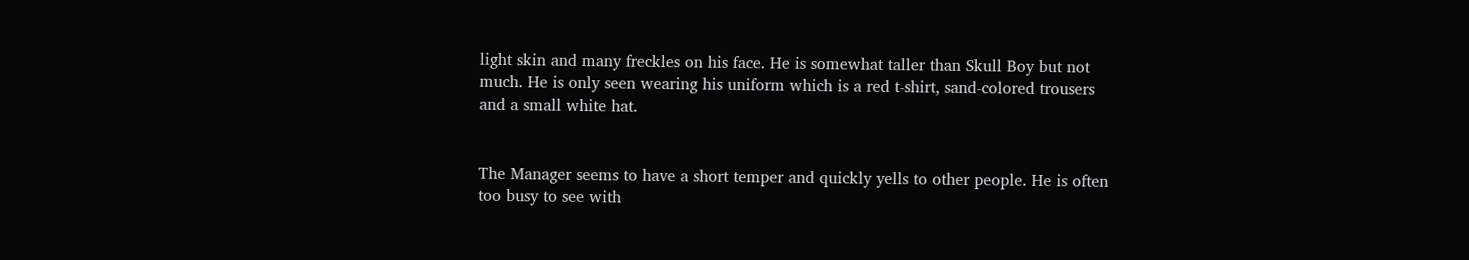light skin and many freckles on his face. He is somewhat taller than Skull Boy but not much. He is only seen wearing his uniform which is a red t-shirt, sand-colored trousers and a small white hat.


The Manager seems to have a short temper and quickly yells to other people. He is often too busy to see with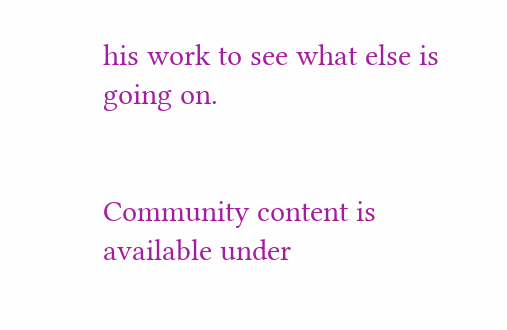his work to see what else is going on.


Community content is available under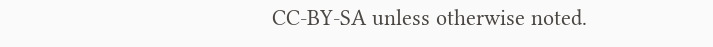CC-BY-SA unless otherwise noted.